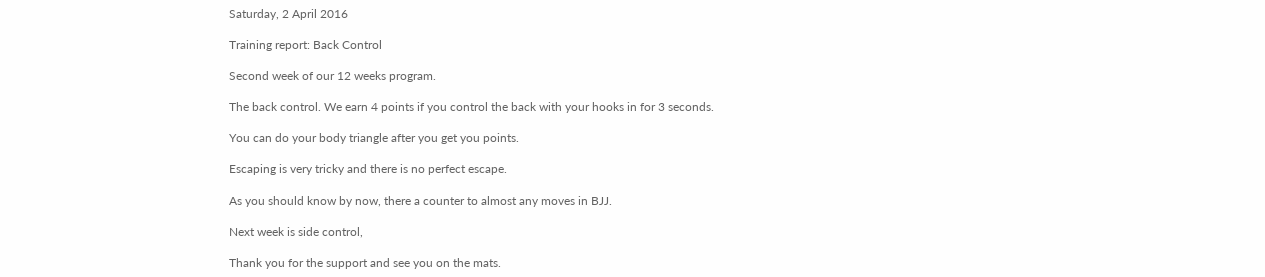Saturday, 2 April 2016

Training report: Back Control

Second week of our 12 weeks program.

The back control. We earn 4 points if you control the back with your hooks in for 3 seconds.

You can do your body triangle after you get you points.

Escaping is very tricky and there is no perfect escape.

As you should know by now, there a counter to almost any moves in BJJ.

Next week is side control,

Thank you for the support and see you on the mats.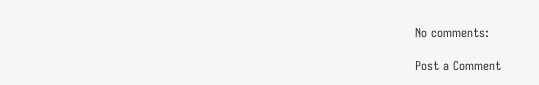No comments:

Post a Comment